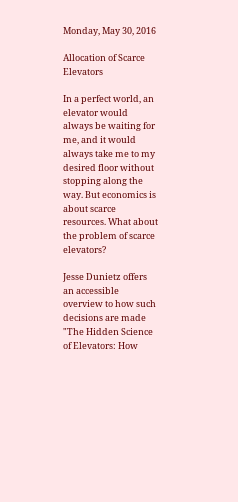Monday, May 30, 2016

Allocation of Scarce Elevators

In a perfect world, an elevator would always be waiting for me, and it would always take me to my desired floor without stopping along the way. But economics is about scarce resources. What about the problem of scarce elevators?

Jesse Dunietz offers an accessible overview to how such decisions are made "The Hidden Science of Elevators: How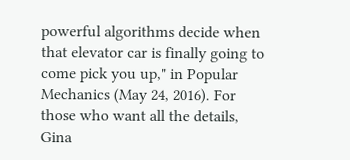powerful algorithms decide when that elevator car is finally going to come pick you up," in Popular Mechanics (May 24, 2016). For those who want all the details, Gina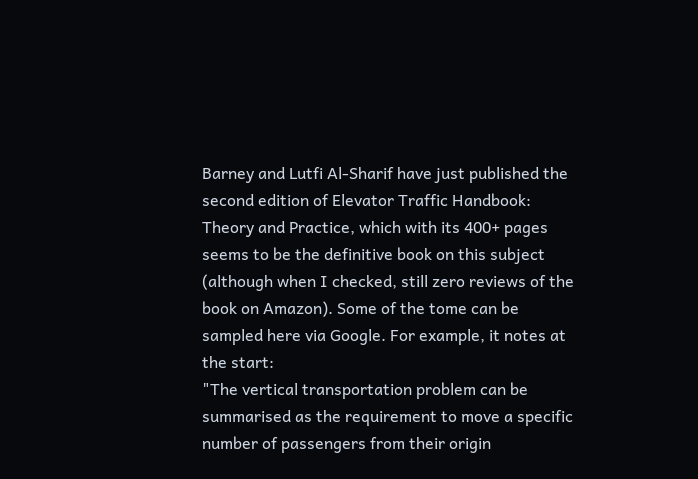Barney and Lutfi Al-Sharif have just published the second edition of Elevator Traffic Handbook: Theory and Practice, which with its 400+ pages seems to be the definitive book on this subject (although when I checked, still zero reviews of the book on Amazon). Some of the tome can be sampled here via Google. For example, it notes at the start:
"The vertical transportation problem can be summarised as the requirement to move a specific number of passengers from their origin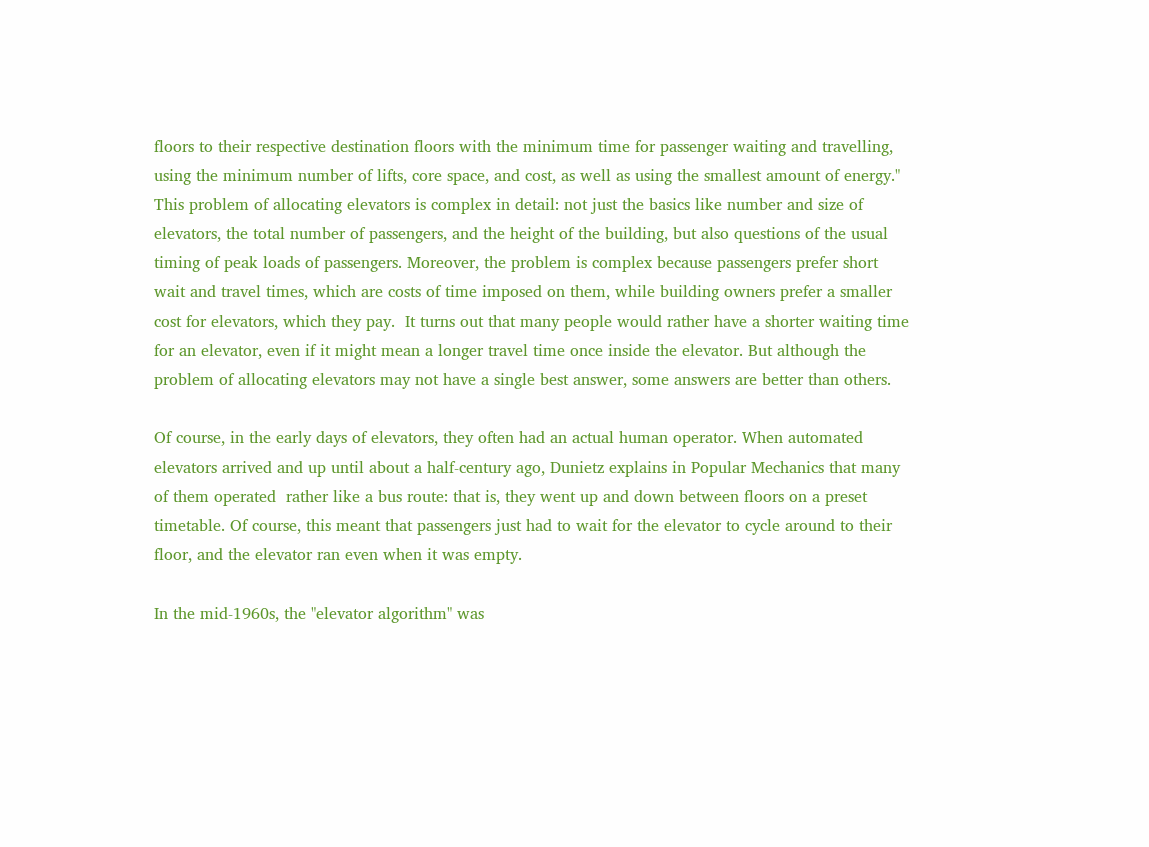floors to their respective destination floors with the minimum time for passenger waiting and travelling, using the minimum number of lifts, core space, and cost, as well as using the smallest amount of energy."
This problem of allocating elevators is complex in detail: not just the basics like number and size of elevators, the total number of passengers, and the height of the building, but also questions of the usual timing of peak loads of passengers. Moreover, the problem is complex because passengers prefer short wait and travel times, which are costs of time imposed on them, while building owners prefer a smaller cost for elevators, which they pay.  It turns out that many people would rather have a shorter waiting time for an elevator, even if it might mean a longer travel time once inside the elevator. But although the problem of allocating elevators may not have a single best answer, some answers are better than others.

Of course, in the early days of elevators, they often had an actual human operator. When automated elevators arrived and up until about a half-century ago, Dunietz explains in Popular Mechanics that many of them operated  rather like a bus route: that is, they went up and down between floors on a preset timetable. Of course, this meant that passengers just had to wait for the elevator to cycle around to their floor, and the elevator ran even when it was empty.

In the mid-1960s, the "elevator algorithm" was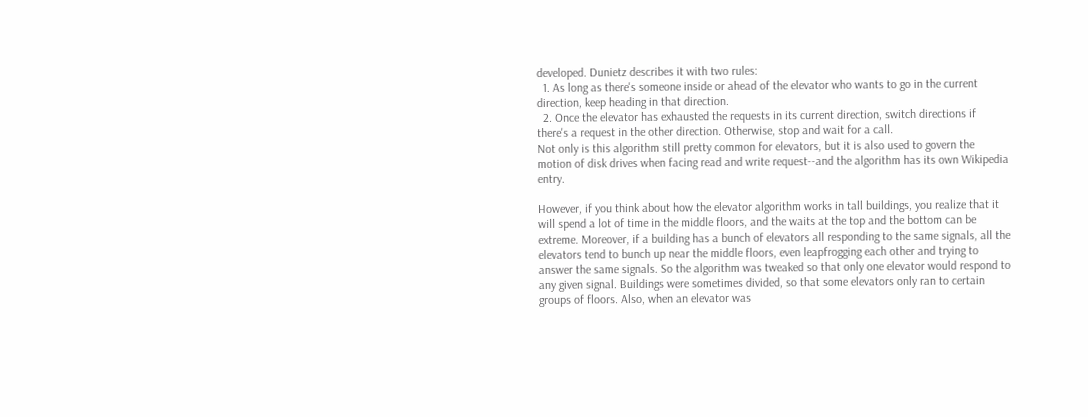developed. Dunietz describes it with two rules:
  1. As long as there's someone inside or ahead of the elevator who wants to go in the current direction, keep heading in that direction.
  2. Once the elevator has exhausted the requests in its current direction, switch directions if there's a request in the other direction. Otherwise, stop and wait for a call.
Not only is this algorithm still pretty common for elevators, but it is also used to govern the motion of disk drives when facing read and write request--and the algorithm has its own Wikipedia entry.

However, if you think about how the elevator algorithm works in tall buildings, you realize that it will spend a lot of time in the middle floors, and the waits at the top and the bottom can be extreme. Moreover, if a building has a bunch of elevators all responding to the same signals, all the elevators tend to bunch up near the middle floors, even leapfrogging each other and trying to answer the same signals. So the algorithm was tweaked so that only one elevator would respond to any given signal. Buildings were sometimes divided, so that some elevators only ran to certain groups of floors. Also, when an elevator was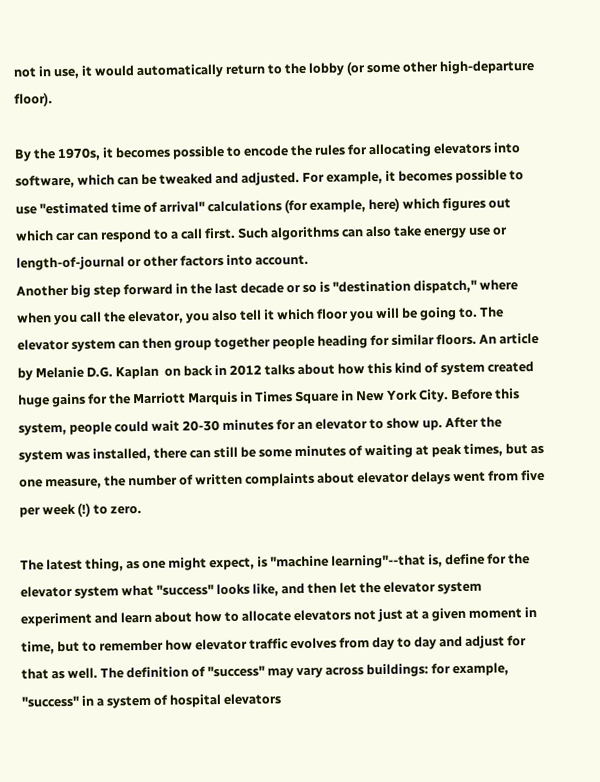not in use, it would automatically return to the lobby (or some other high-departure floor).

By the 1970s, it becomes possible to encode the rules for allocating elevators into software, which can be tweaked and adjusted. For example, it becomes possible to use "estimated time of arrival" calculations (for example, here) which figures out which car can respond to a call first. Such algorithms can also take energy use or length-of-journal or other factors into account.
Another big step forward in the last decade or so is "destination dispatch," where when you call the elevator, you also tell it which floor you will be going to. The elevator system can then group together people heading for similar floors. An article by Melanie D.G. Kaplan  on back in 2012 talks about how this kind of system created huge gains for the Marriott Marquis in Times Square in New York City. Before this system, people could wait 20-30 minutes for an elevator to show up. After the system was installed, there can still be some minutes of waiting at peak times, but as one measure, the number of written complaints about elevator delays went from five per week (!) to zero.

The latest thing, as one might expect, is "machine learning"--that is, define for the elevator system what "success" looks like, and then let the elevator system experiment and learn about how to allocate elevators not just at a given moment in time, but to remember how elevator traffic evolves from day to day and adjust for that as well. The definition of "success" may vary across buildings: for example, "success" in a system of hospital elevators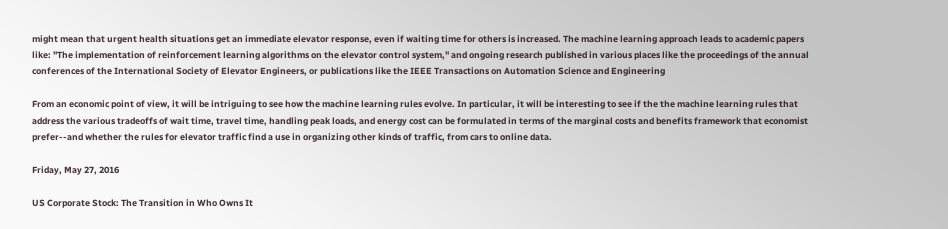might mean that urgent health situations get an immediate elevator response, even if waiting time for others is increased. The machine learning approach leads to academic papers like: "The implementation of reinforcement learning algorithms on the elevator control system," and ongoing research published in various places like the proceedings of the annual conferences of the International Society of Elevator Engineers, or publications like the IEEE Transactions on Automation Science and Engineering

From an economic point of view, it will be intriguing to see how the machine learning rules evolve. In particular, it will be interesting to see if the the machine learning rules that address the various tradeoffs of wait time, travel time, handling peak loads, and energy cost can be formulated in terms of the marginal costs and benefits framework that economist prefer--and whether the rules for elevator traffic find a use in organizing other kinds of traffic, from cars to online data.

Friday, May 27, 2016

US Corporate Stock: The Transition in Who Owns It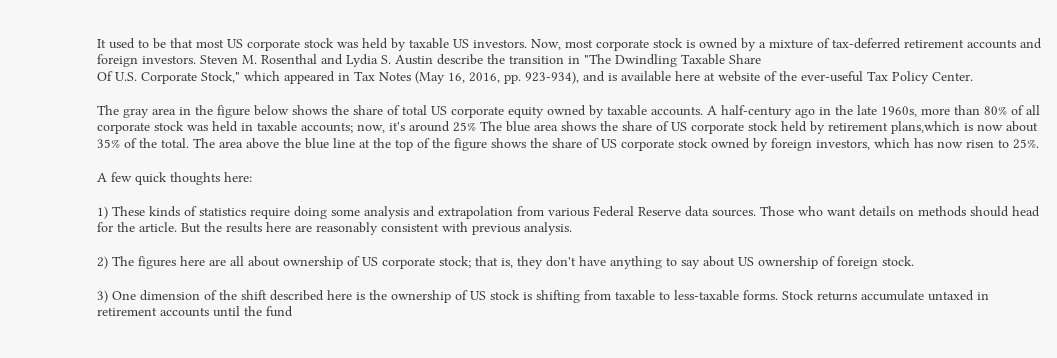It used to be that most US corporate stock was held by taxable US investors. Now, most corporate stock is owned by a mixture of tax-deferred retirement accounts and foreign investors. Steven M. Rosenthal and Lydia S. Austin describe the transition in "The Dwindling Taxable Share
Of U.S. Corporate Stock," which appeared in Tax Notes (May 16, 2016, pp. 923-934), and is available here at website of the ever-useful Tax Policy Center.

The gray area in the figure below shows the share of total US corporate equity owned by taxable accounts. A half-century ago in the late 1960s, more than 80% of all corporate stock was held in taxable accounts; now, it's around 25% The blue area shows the share of US corporate stock held by retirement plans,which is now about 35% of the total. The area above the blue line at the top of the figure shows the share of US corporate stock owned by foreign investors, which has now risen to 25%.

A few quick thoughts here:

1) These kinds of statistics require doing some analysis and extrapolation from various Federal Reserve data sources. Those who want details on methods should head for the article. But the results here are reasonably consistent with previous analysis.

2) The figures here are all about ownership of US corporate stock; that is, they don't have anything to say about US ownership of foreign stock.

3) One dimension of the shift described here is the ownership of US stock is shifting from taxable to less-taxable forms. Stock returns accumulate untaxed in retirement accounts until the fund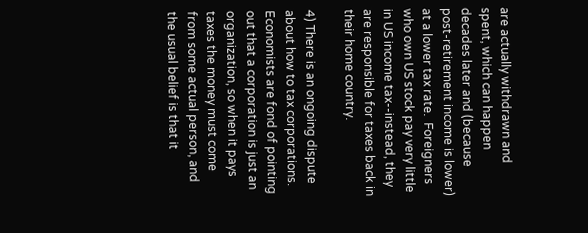are actually withdrawn and spent, which can happen decades later and (because post-retirement income is lower) at a lower tax rate.  Foreigners who own US stock pay very little in US income tax--instead, they are responsible for taxes back in their home country.

4) There is an ongoing dispute about how to tax corporations. Economists are fond of pointing out that a corporation is just an organization, so when it pays taxes the money must come from some actual person, and the usual belief is that it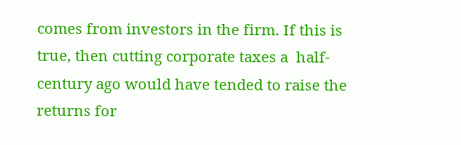comes from investors in the firm. If this is true, then cutting corporate taxes a  half-century ago would have tended to raise the returns for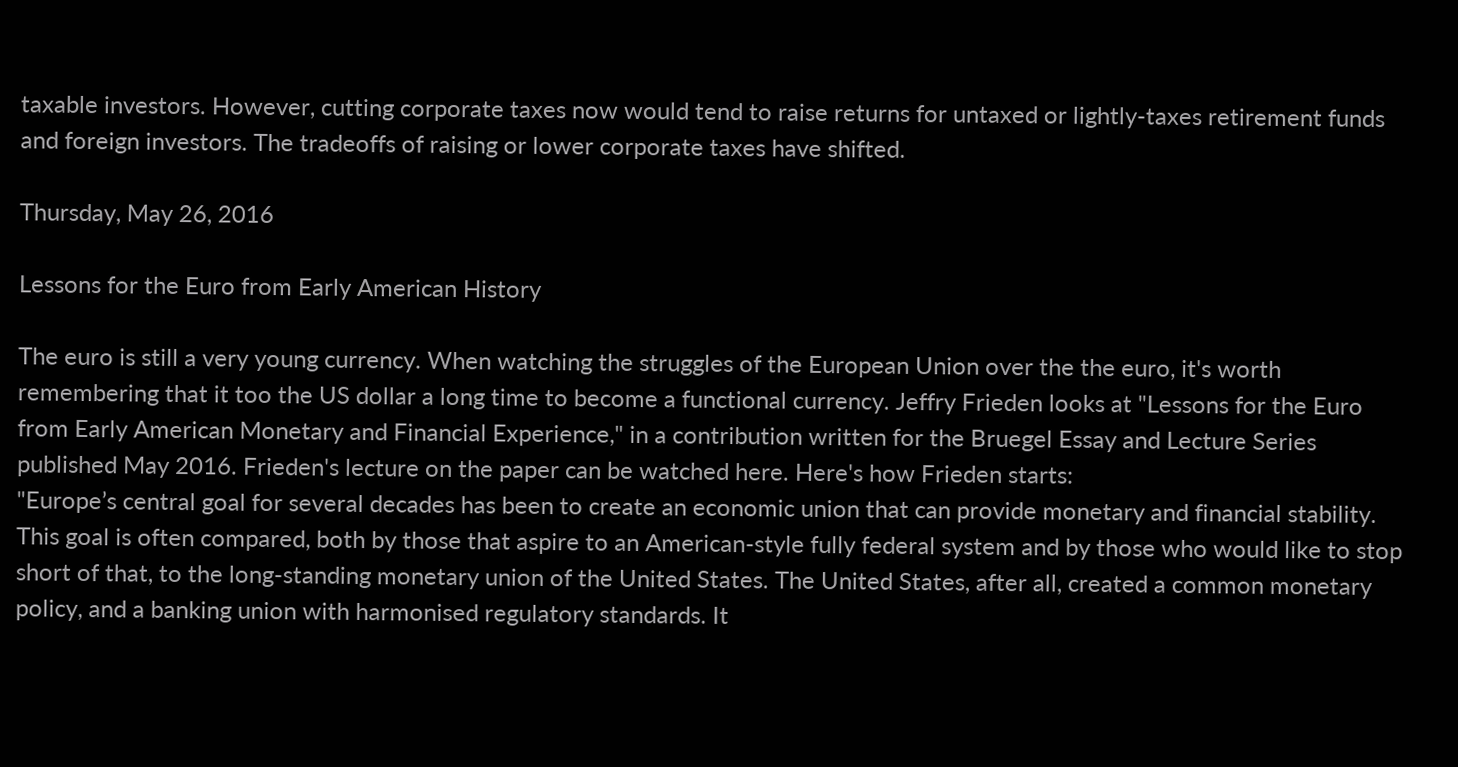taxable investors. However, cutting corporate taxes now would tend to raise returns for untaxed or lightly-taxes retirement funds and foreign investors. The tradeoffs of raising or lower corporate taxes have shifted.

Thursday, May 26, 2016

Lessons for the Euro from Early American History

The euro is still a very young currency. When watching the struggles of the European Union over the the euro, it's worth remembering that it too the US dollar a long time to become a functional currency. Jeffry Frieden looks at "Lessons for the Euro from Early American Monetary and Financial Experience," in a contribution written for the Bruegel Essay and Lecture Series published May 2016. Frieden's lecture on the paper can be watched here. Here's how Frieden starts:
"Europe’s central goal for several decades has been to create an economic union that can provide monetary and financial stability. This goal is often compared, both by those that aspire to an American-style fully federal system and by those who would like to stop short of that, to the long-standing monetary union of the United States. The United States, after all, created a common monetary policy, and a banking union with harmonised regulatory standards. It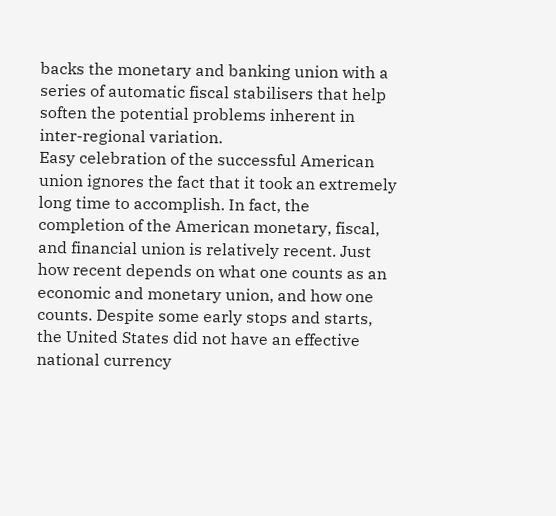backs the monetary and banking union with a series of automatic fiscal stabilisers that help soften the potential problems inherent in inter-regional variation.
Easy celebration of the successful American union ignores the fact that it took an extremely long time to accomplish. In fact, the completion of the American monetary, fiscal, and financial union is relatively recent. Just how recent depends on what one counts as an economic and monetary union, and how one counts. Despite some early stops and starts, the United States did not have an effective national currency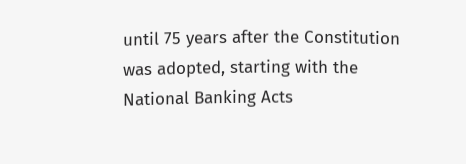until 75 years after the Constitution was adopted, starting with the National Banking Acts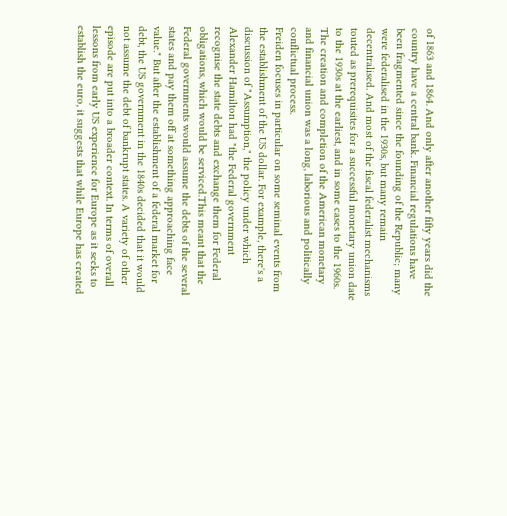of 1863 and 1864. And only after another fifty years did the country have a central bank. Financial regulations have been fragmented since the founding of the Republic; many were federalised in the 1930s, but many remain decentralised. And most of the fiscal federalist mechanisms touted as prerequisites for a successful monetary union date to the 1930s at the earliest, and in some cases to the 1960s. The creation and completion of the American monetary and financial union was a long, laborious and politically conflictual process.
Freiden focuses in particular on some seminal events from the establishment of the US dollar. For example, there's a discussion of "Assumption," the policy under which Alexander Hamilton had "the Federal government recognise the state debts and exchange them for Federal obligations, which would be serviced.This meant that the Federal governments would assume the debts of the several states and pay them off at something approaching face value." But after the establishment of a federal market for debt, the US government in the 1840s decided that it would not assume the debt of bankrupt states. A variety of other episode are put into a broader context. In terms of overall lessons from early US experience for Europe as it seeks to establish the euro, it suggests that while Europe has created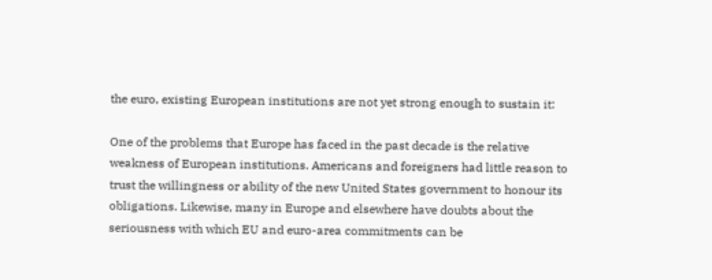the euro, existing European institutions are not yet strong enough to sustain it:

One of the problems that Europe has faced in the past decade is the relative weakness of European institutions. Americans and foreigners had little reason to trust the willingness or ability of the new United States government to honour its obligations. Likewise, many in Europe and elsewhere have doubts about the seriousness with which EU and euro-area commitments can be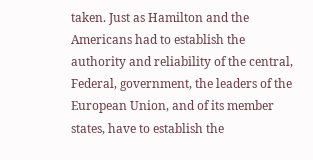taken. Just as Hamilton and the Americans had to establish the authority and reliability of the central, Federal, government, the leaders of the European Union, and of its member states, have to establish the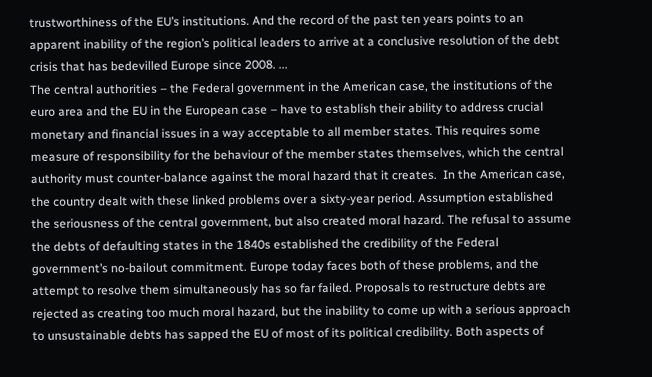trustworthiness of the EU’s institutions. And the record of the past ten years points to an apparent inability of the region’s political leaders to arrive at a conclusive resolution of the debt crisis that has bedevilled Europe since 2008. ...
The central authorities – the Federal government in the American case, the institutions of the euro area and the EU in the European case – have to establish their ability to address crucial monetary and financial issues in a way acceptable to all member states. This requires some measure of responsibility for the behaviour of the member states themselves, which the central authority must counter-balance against the moral hazard that it creates.  In the American case, the country dealt with these linked problems over a sixty-year period. Assumption established the seriousness of the central government, but also created moral hazard. The refusal to assume the debts of defaulting states in the 1840s established the credibility of the Federal government’s no-bailout commitment. Europe today faces both of these problems, and the attempt to resolve them simultaneously has so far failed. Proposals to restructure debts are rejected as creating too much moral hazard, but the inability to come up with a serious approach to unsustainable debts has sapped the EU of most of its political credibility. Both aspects of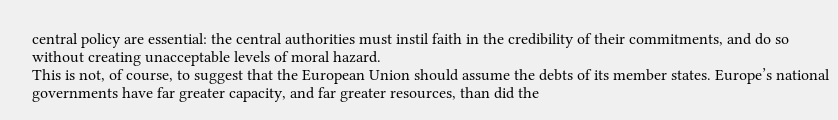central policy are essential: the central authorities must instil faith in the credibility of their commitments, and do so without creating unacceptable levels of moral hazard.
This is not, of course, to suggest that the European Union should assume the debts of its member states. Europe’s national governments have far greater capacity, and far greater resources, than did the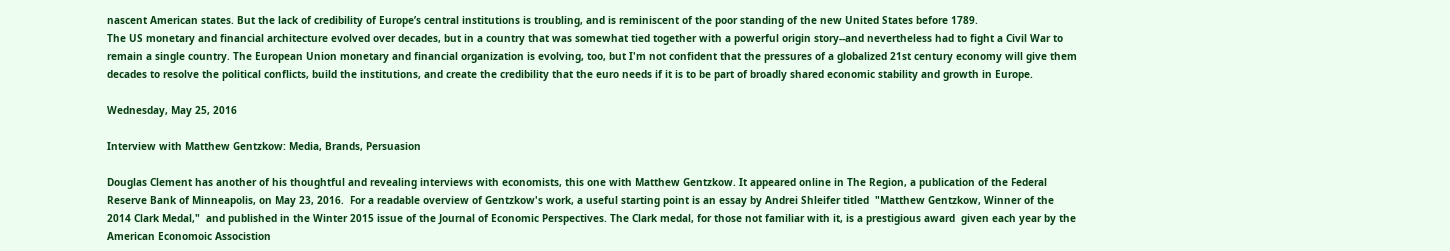nascent American states. But the lack of credibility of Europe’s central institutions is troubling, and is reminiscent of the poor standing of the new United States before 1789.
The US monetary and financial architecture evolved over decades, but in a country that was somewhat tied together with a powerful origin story--and nevertheless had to fight a Civil War to remain a single country. The European Union monetary and financial organization is evolving, too, but I'm not confident that the pressures of a globalized 21st century economy will give them decades to resolve the political conflicts, build the institutions, and create the credibility that the euro needs if it is to be part of broadly shared economic stability and growth in Europe.

Wednesday, May 25, 2016

Interview with Matthew Gentzkow: Media, Brands, Persuasion

Douglas Clement has another of his thoughtful and revealing interviews with economists, this one with Matthew Gentzkow. It appeared online in The Region, a publication of the Federal Reserve Bank of Minneapolis, on May 23, 2016.  For a readable overview of Gentzkow's work, a useful starting point is an essay by Andrei Shleifer titled  "Matthew Gentzkow, Winner of the 2014 Clark Medal,"  and published in the Winter 2015 issue of the Journal of Economic Perspectives. The Clark medal, for those not familiar with it, is a prestigious award  given each year by the American Economoic Associstion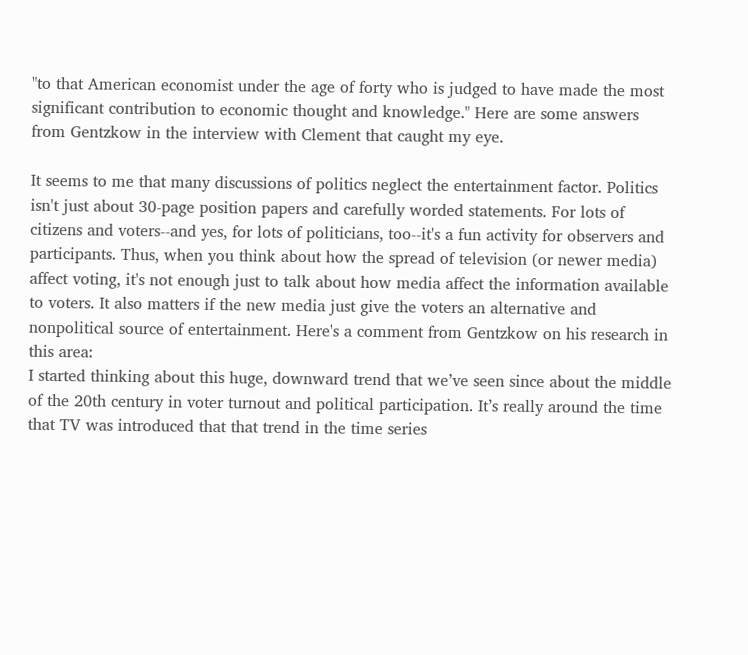"to that American economist under the age of forty who is judged to have made the most significant contribution to economic thought and knowledge." Here are some answers from Gentzkow in the interview with Clement that caught my eye.

It seems to me that many discussions of politics neglect the entertainment factor. Politics isn't just about 30-page position papers and carefully worded statements. For lots of citizens and voters--and yes, for lots of politicians, too--it's a fun activity for observers and participants. Thus, when you think about how the spread of television (or newer media) affect voting, it's not enough just to talk about how media affect the information available to voters. It also matters if the new media just give the voters an alternative and nonpolitical source of entertainment. Here's a comment from Gentzkow on his research in this area:
I started thinking about this huge, downward trend that we’ve seen since about the middle of the 20th century in voter turnout and political participation. It’s really around the time that TV was introduced that that trend in the time series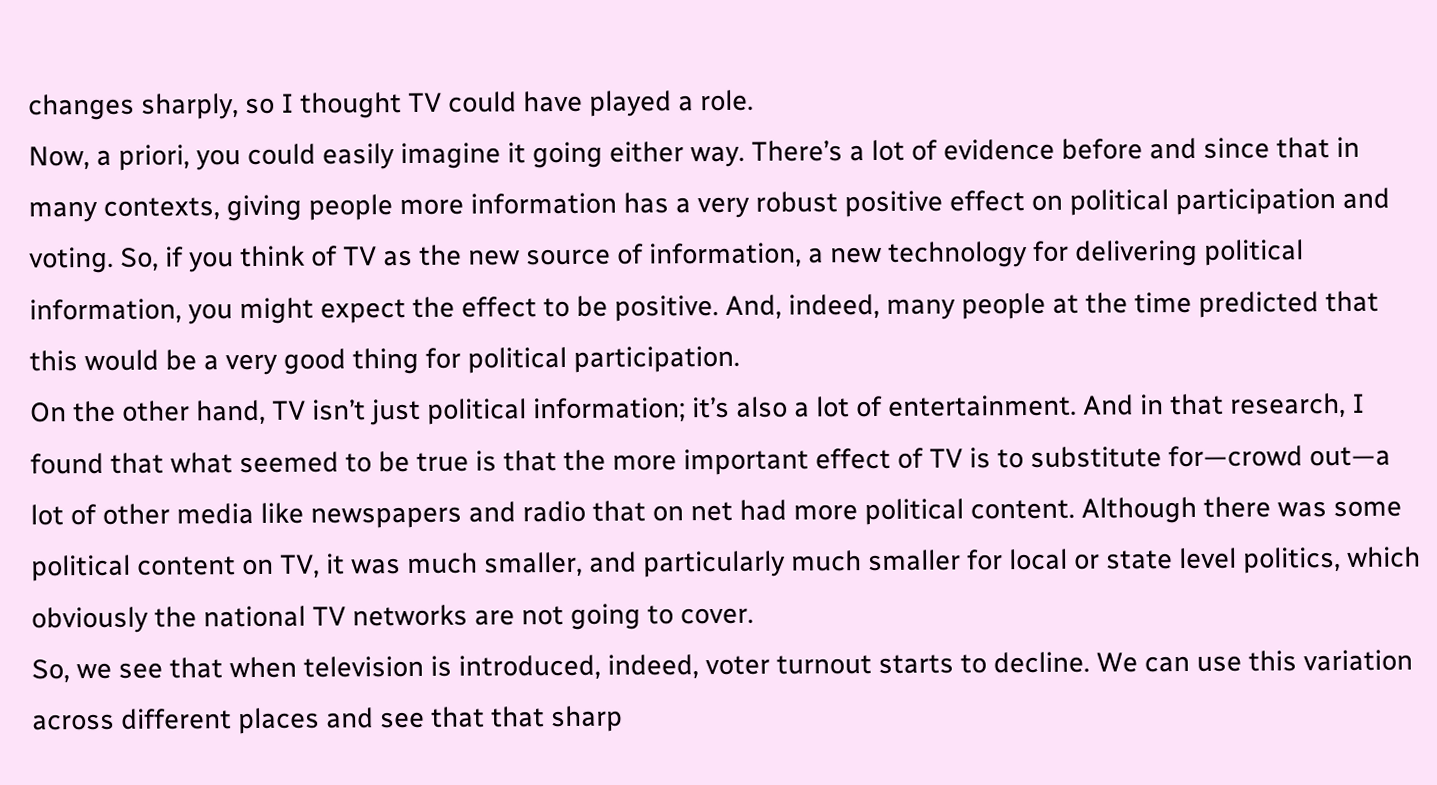changes sharply, so I thought TV could have played a role.
Now, a priori, you could easily imagine it going either way. There’s a lot of evidence before and since that in many contexts, giving people more information has a very robust positive effect on political participation and voting. So, if you think of TV as the new source of information, a new technology for delivering political information, you might expect the effect to be positive. And, indeed, many people at the time predicted that this would be a very good thing for political participation.
On the other hand, TV isn’t just political information; it’s also a lot of entertainment. And in that research, I found that what seemed to be true is that the more important effect of TV is to substitute for—crowd out—a lot of other media like newspapers and radio that on net had more political content. Although there was some political content on TV, it was much smaller, and particularly much smaller for local or state level politics, which obviously the national TV networks are not going to cover.
So, we see that when television is introduced, indeed, voter turnout starts to decline. We can use this variation across different places and see that that sharp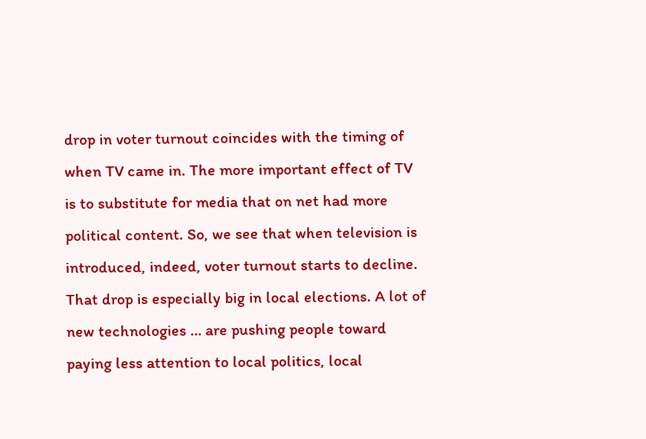drop in voter turnout coincides with the timing of when TV came in. The more important effect of TV is to substitute for media that on net had more political content. So, we see that when television is introduced, indeed, voter turnout starts to decline. That drop is especially big in local elections. A lot of new technologies … are pushing people toward paying less attention to local politics, local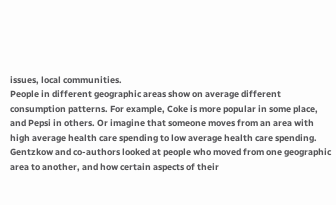issues, local communities.
People in different geographic areas show on average different consumption patterns. For example, Coke is more popular in some place, and Pepsi in others. Or imagine that someone moves from an area with high average health care spending to low average health care spending. Gentzkow and co-authors looked at people who moved from one geographic area to another, and how certain aspects of their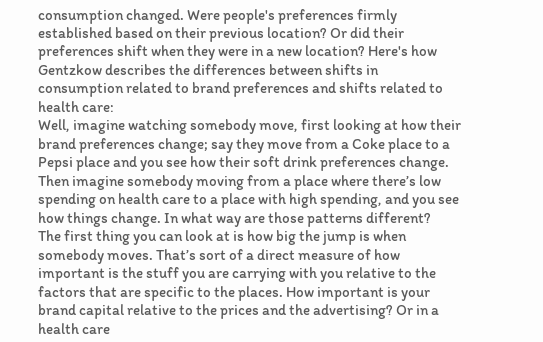consumption changed. Were people's preferences firmly established based on their previous location? Or did their preferences shift when they were in a new location? Here's how Gentzkow describes the differences between shifts in consumption related to brand preferences and shifts related to health care:
Well, imagine watching somebody move, first looking at how their brand preferences change; say they move from a Coke place to a Pepsi place and you see how their soft drink preferences change. Then imagine somebody moving from a place where there’s low spending on health care to a place with high spending, and you see how things change. In what way are those patterns different?
The first thing you can look at is how big the jump is when somebody moves. That’s sort of a direct measure of how important is the stuff you are carrying with you relative to the factors that are specific to the places. How important is your brand capital relative to the prices and the advertising? Or in a health care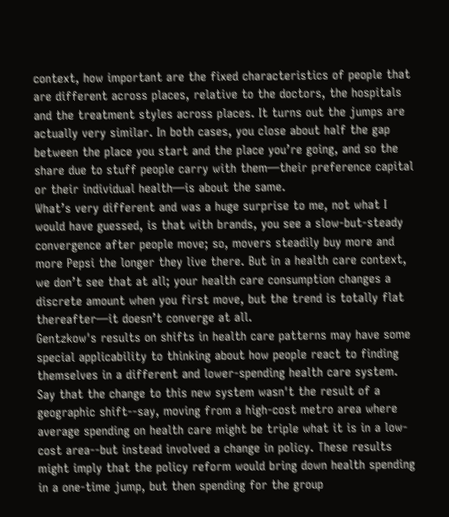context, how important are the fixed characteristics of people that are different across places, relative to the doctors, the hospitals and the treatment styles across places. It turns out the jumps are actually very similar. In both cases, you close about half the gap between the place you start and the place you’re going, and so the share due to stuff people carry with them—their preference capital or their individual health—is about the same.
What’s very different and was a huge surprise to me, not what I would have guessed, is that with brands, you see a slow-but-steady convergence after people move; so, movers steadily buy more and more Pepsi the longer they live there. But in a health care context, we don’t see that at all; your health care consumption changes a discrete amount when you first move, but the trend is totally flat thereafter—it doesn’t converge at all.
Gentzkow's results on shifts in health care patterns may have some special applicability to thinking about how people react to finding themselves in a different and lower-spending health care system. Say that the change to this new system wasn't the result of a geographic shift--say, moving from a high-cost metro area where average spending on health care might be triple what it is in a low-cost area--but instead involved a change in policy. These results might imply that the policy reform would bring down health spending in a one-time jump, but then spending for the group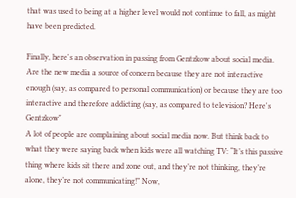that was used to being at a higher level would not continue to fall, as might have been predicted.

Finally, here's an observation in passing from Gentzkow about social media. Are the new media a source of concern because they are not interactive enough (say, as compared to personal communication) or because they are too interactive and therefore addicting (say, as compared to television? Here's Gentzkow"
A lot of people are complaining about social media now. But think back to what they were saying back when kids were all watching TV: “It’s this passive thing where kids sit there and zone out, and they’re not thinking, they’re alone, they’re not communicating!” Now,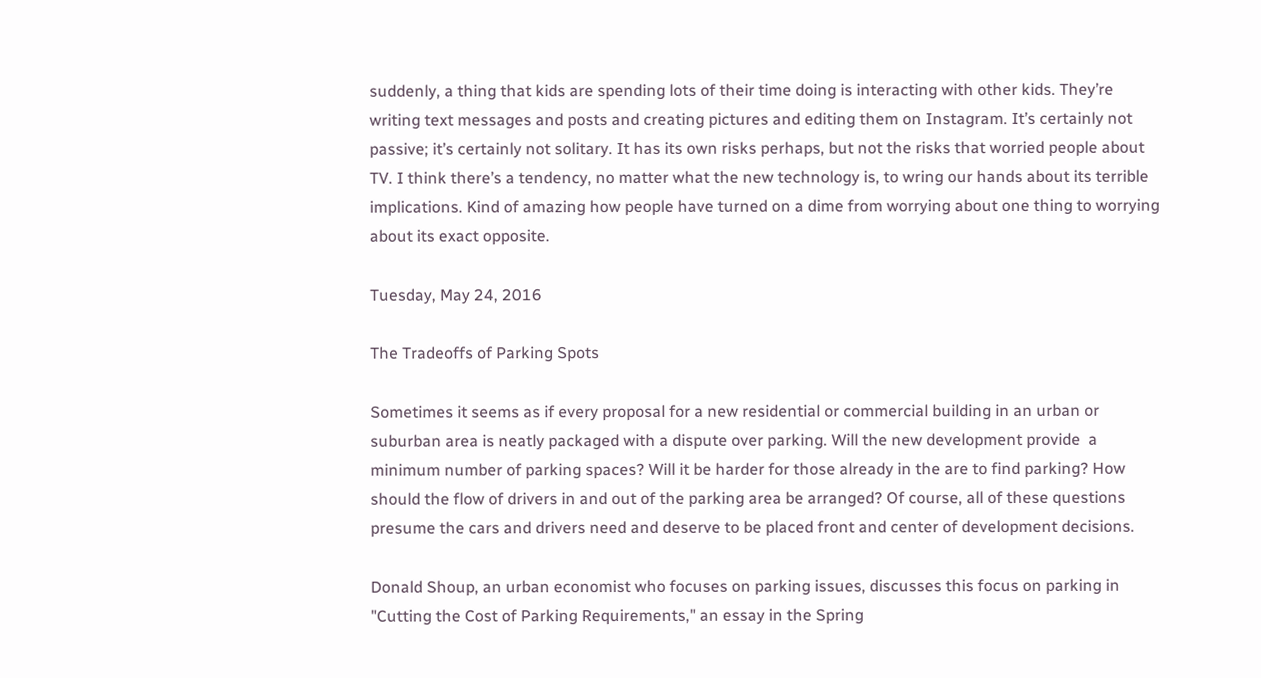suddenly, a thing that kids are spending lots of their time doing is interacting with other kids. They’re writing text messages and posts and creating pictures and editing them on Instagram. It’s certainly not passive; it’s certainly not solitary. It has its own risks perhaps, but not the risks that worried people about TV. I think there’s a tendency, no matter what the new technology is, to wring our hands about its terrible implications. Kind of amazing how people have turned on a dime from worrying about one thing to worrying about its exact opposite.

Tuesday, May 24, 2016

The Tradeoffs of Parking Spots

Sometimes it seems as if every proposal for a new residential or commercial building in an urban or suburban area is neatly packaged with a dispute over parking. Will the new development provide  a minimum number of parking spaces? Will it be harder for those already in the are to find parking? How should the flow of drivers in and out of the parking area be arranged? Of course, all of these questions presume the cars and drivers need and deserve to be placed front and center of development decisions.

Donald Shoup, an urban economist who focuses on parking issues, discusses this focus on parking in
"Cutting the Cost of Parking Requirements," an essay in the Spring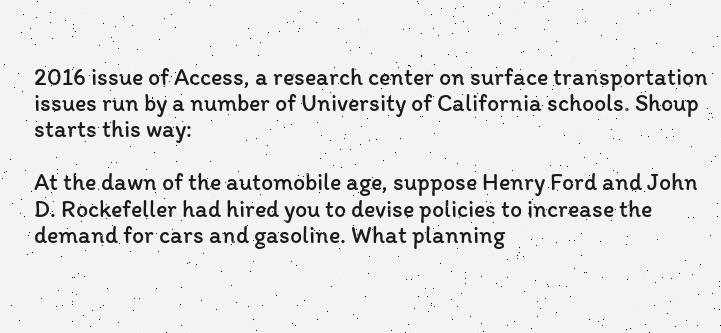2016 issue of Access, a research center on surface transportation issues run by a number of University of California schools. Shoup starts this way:

At the dawn of the automobile age, suppose Henry Ford and John D. Rockefeller had hired you to devise policies to increase the demand for cars and gasoline. What planning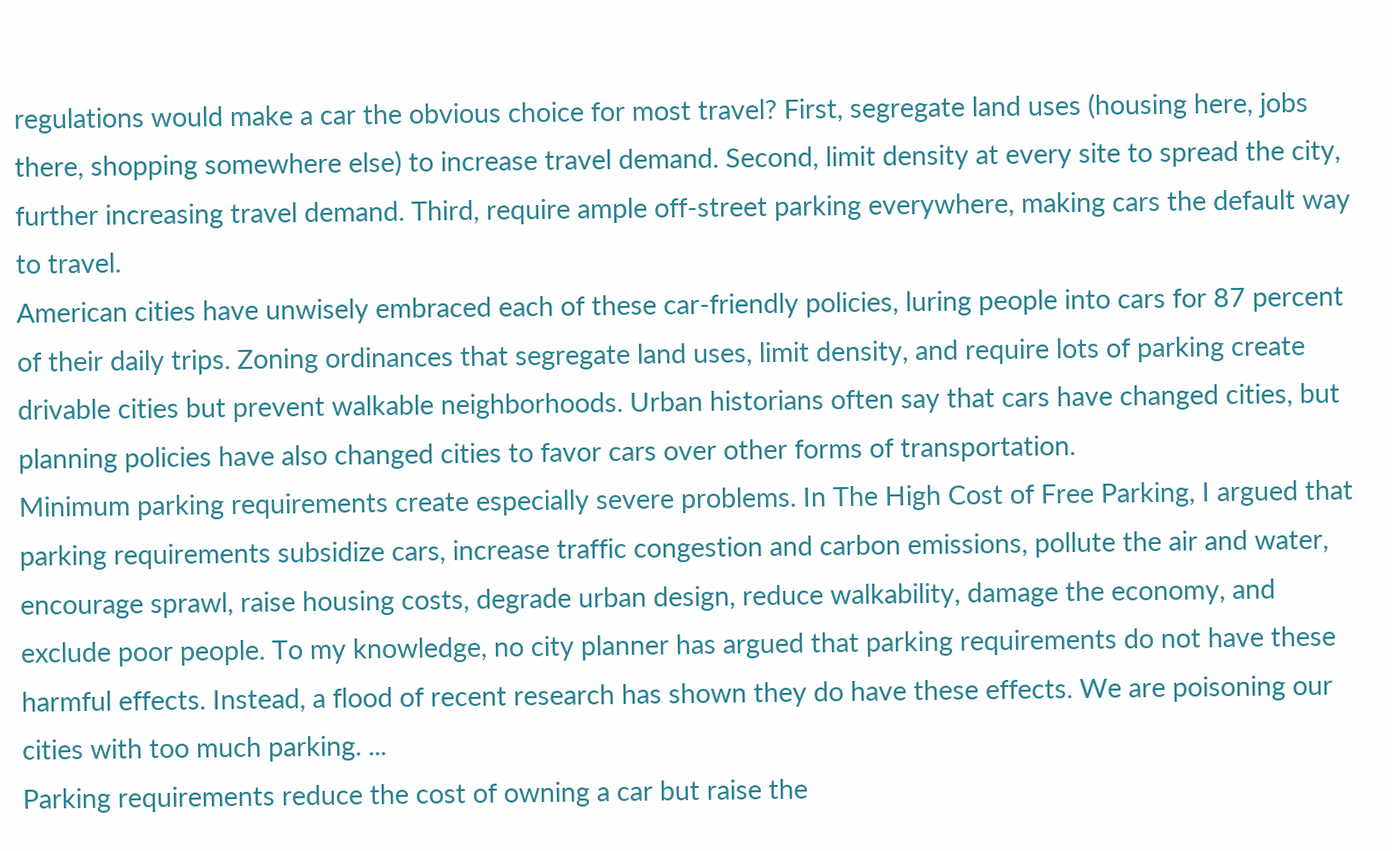regulations would make a car the obvious choice for most travel? First, segregate land uses (housing here, jobs there, shopping somewhere else) to increase travel demand. Second, limit density at every site to spread the city, further increasing travel demand. Third, require ample off-street parking everywhere, making cars the default way to travel.
American cities have unwisely embraced each of these car-friendly policies, luring people into cars for 87 percent of their daily trips. Zoning ordinances that segregate land uses, limit density, and require lots of parking create drivable cities but prevent walkable neighborhoods. Urban historians often say that cars have changed cities, but planning policies have also changed cities to favor cars over other forms of transportation.
Minimum parking requirements create especially severe problems. In The High Cost of Free Parking, I argued that parking requirements subsidize cars, increase traffic congestion and carbon emissions, pollute the air and water, encourage sprawl, raise housing costs, degrade urban design, reduce walkability, damage the economy, and exclude poor people. To my knowledge, no city planner has argued that parking requirements do not have these harmful effects. Instead, a flood of recent research has shown they do have these effects. We are poisoning our cities with too much parking. ...
Parking requirements reduce the cost of owning a car but raise the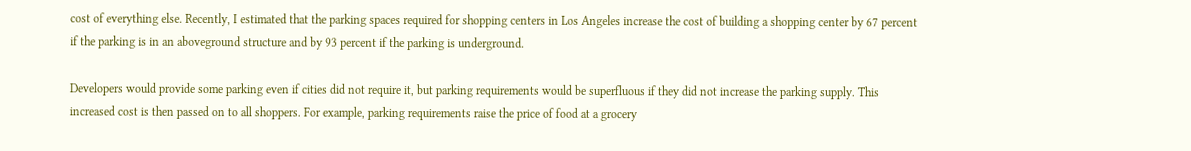cost of everything else. Recently, I estimated that the parking spaces required for shopping centers in Los Angeles increase the cost of building a shopping center by 67 percent if the parking is in an aboveground structure and by 93 percent if the parking is underground.

Developers would provide some parking even if cities did not require it, but parking requirements would be superfluous if they did not increase the parking supply. This increased cost is then passed on to all shoppers. For example, parking requirements raise the price of food at a grocery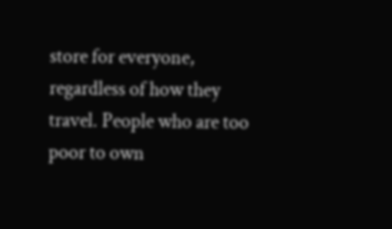store for everyone, regardless of how they travel. People who are too poor to own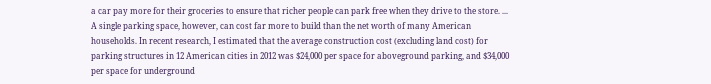a car pay more for their groceries to ensure that richer people can park free when they drive to the store. ...
A single parking space, however, can cost far more to build than the net worth of many American households. In recent research, I estimated that the average construction cost (excluding land cost) for parking structures in 12 American cities in 2012 was $24,000 per space for aboveground parking, and $34,000 per space for underground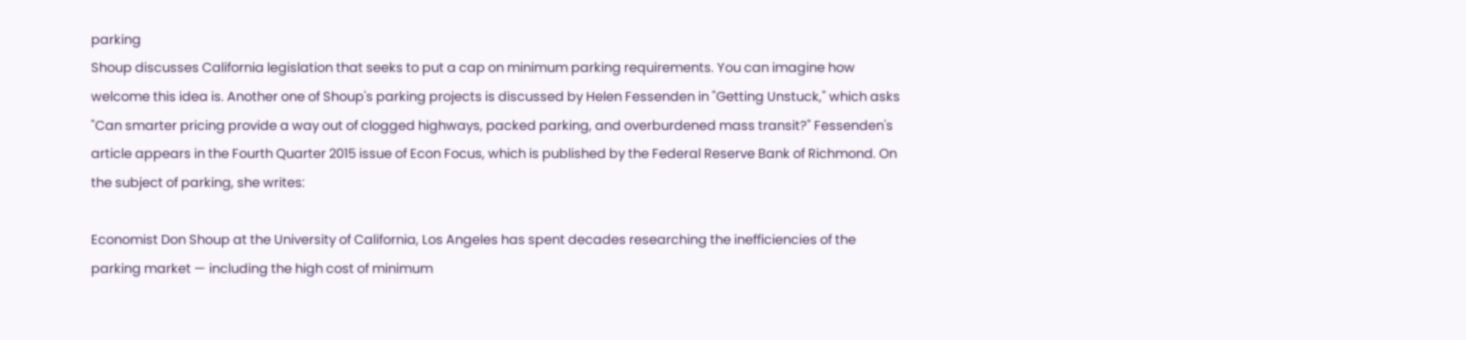parking
Shoup discusses California legislation that seeks to put a cap on minimum parking requirements. You can imagine how welcome this idea is. Another one of Shoup's parking projects is discussed by Helen Fessenden in "Getting Unstuck," which asks "Can smarter pricing provide a way out of clogged highways, packed parking, and overburdened mass transit?" Fessenden's article appears in the Fourth Quarter 2015 issue of Econ Focus, which is published by the Federal Reserve Bank of Richmond. On the subject of parking, she writes:

Economist Don Shoup at the University of California, Los Angeles has spent decades researching the inefficiencies of the parking market — including the high cost of minimum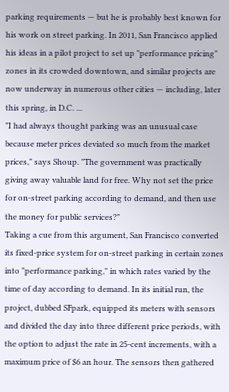parking requirements — but he is probably best known for his work on street parking. In 2011, San Francisco applied his ideas in a pilot project to set up "performance pricing" zones in its crowded downtown, and similar projects are now underway in numerous other cities — including, later this spring, in D.C. ...
"I had always thought parking was an unusual case because meter prices deviated so much from the market prices," says Shoup. "The government was practically giving away valuable land for free. Why not set the price for on-street parking according to demand, and then use the money for public services?"
Taking a cue from this argument, San Francisco converted its fixed-price system for on-street parking in certain zones into "performance parking," in which rates varied by the time of day according to demand. In its initial run, the project, dubbed SFpark, equipped its meters with sensors and divided the day into three different price periods, with the option to adjust the rate in 25-cent increments, with a maximum price of $6 an hour. The sensors then gathered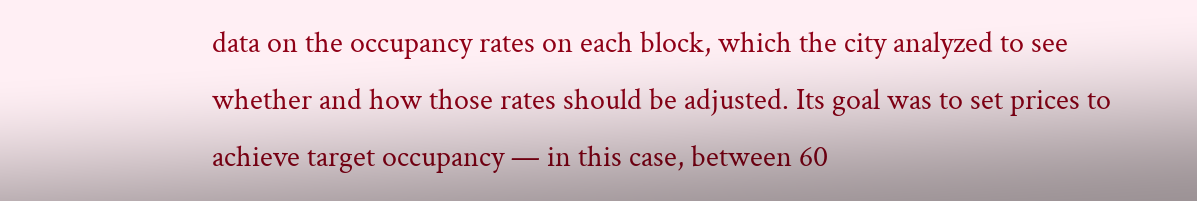data on the occupancy rates on each block, which the city analyzed to see whether and how those rates should be adjusted. Its goal was to set prices to achieve target occupancy — in this case, between 60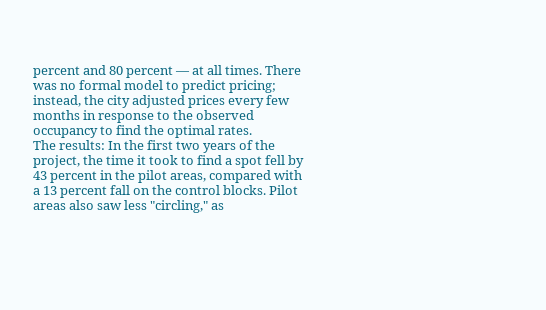percent and 80 percent — at all times. There was no formal model to predict pricing; instead, the city adjusted prices every few months in response to the observed occupancy to find the optimal rates.
The results: In the first two years of the project, the time it took to find a spot fell by 43 percent in the pilot areas, compared with a 13 percent fall on the control blocks. Pilot areas also saw less "circling," as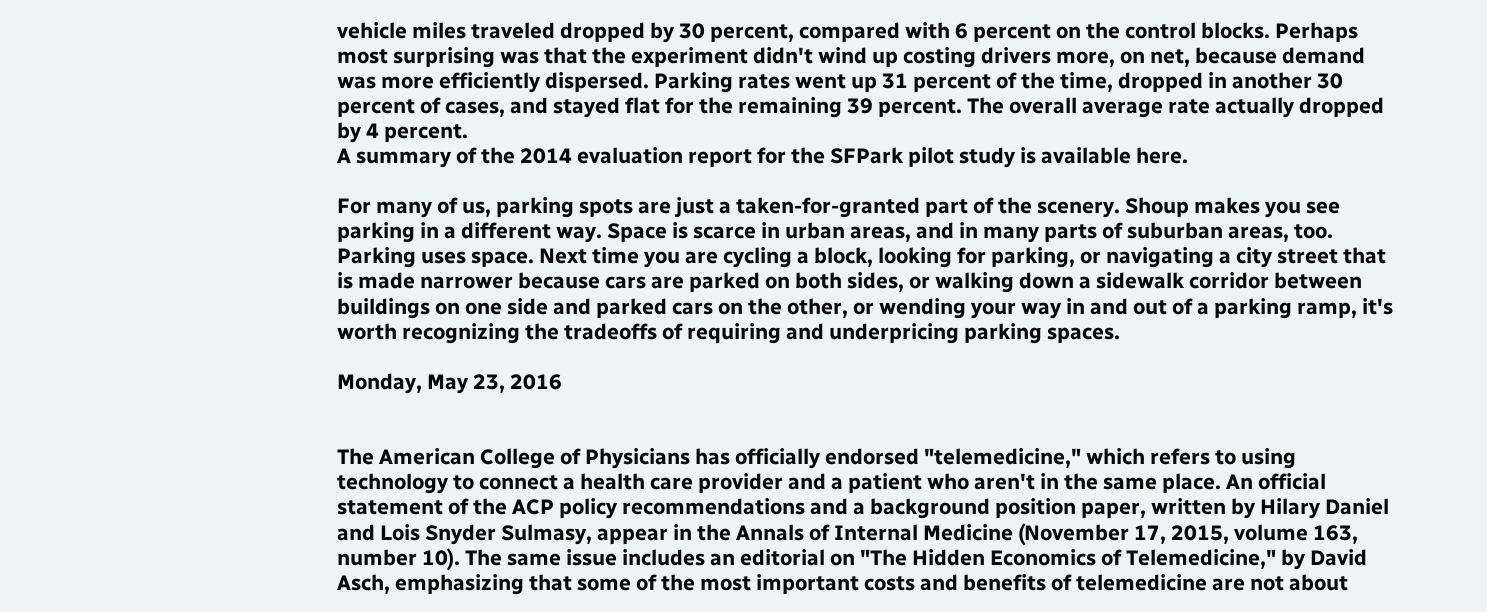vehicle miles traveled dropped by 30 percent, compared with 6 percent on the control blocks. Perhaps most surprising was that the experiment didn't wind up costing drivers more, on net, because demand was more efficiently dispersed. Parking rates went up 31 percent of the time, dropped in another 30 percent of cases, and stayed flat for the remaining 39 percent. The overall average rate actually dropped by 4 percent.
A summary of the 2014 evaluation report for the SFPark pilot study is available here.

For many of us, parking spots are just a taken-for-granted part of the scenery. Shoup makes you see parking in a different way. Space is scarce in urban areas, and in many parts of suburban areas, too. Parking uses space. Next time you are cycling a block, looking for parking, or navigating a city street that is made narrower because cars are parked on both sides, or walking down a sidewalk corridor between buildings on one side and parked cars on the other, or wending your way in and out of a parking ramp, it's worth recognizing the tradeoffs of requiring and underpricing parking spaces.

Monday, May 23, 2016


The American College of Physicians has officially endorsed "telemedicine," which refers to using technology to connect a health care provider and a patient who aren't in the same place. An official statement of the ACP policy recommendations and a background position paper, written by Hilary Daniel and Lois Snyder Sulmasy, appear in the Annals of Internal Medicine (November 17, 2015, volume 163, number 10). The same issue includes an editorial on "The Hidden Economics of Telemedicine," by David Asch, emphasizing that some of the most important costs and benefits of telemedicine are not about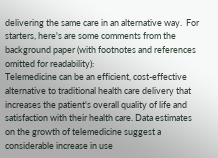delivering the same care in an alternative way.  For starters, here's are some comments from the background paper (with footnotes and references omitted for readability):
Telemedicine can be an efficient, cost-effective alternative to traditional health care delivery that increases the patient's overall quality of life and satisfaction with their health care. Data estimates on the growth of telemedicine suggest a considerable increase in use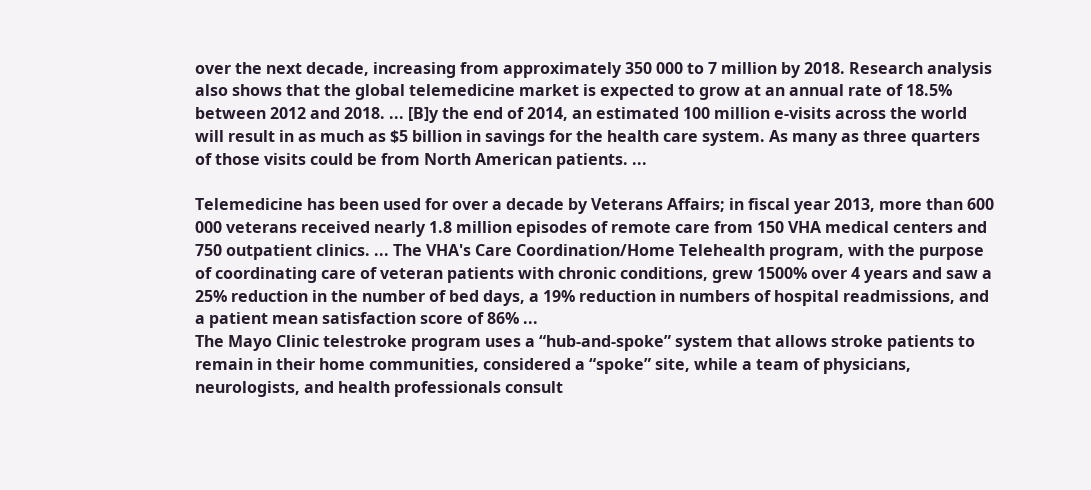over the next decade, increasing from approximately 350 000 to 7 million by 2018. Research analysis also shows that the global telemedicine market is expected to grow at an annual rate of 18.5% between 2012 and 2018. ... [B]y the end of 2014, an estimated 100 million e-visits across the world will result in as much as $5 billion in savings for the health care system. As many as three quarters of those visits could be from North American patients. ...

Telemedicine has been used for over a decade by Veterans Affairs; in fiscal year 2013, more than 600 000 veterans received nearly 1.8 million episodes of remote care from 150 VHA medical centers and 750 outpatient clinics. ... The VHA's Care Coordination/Home Telehealth program, with the purpose of coordinating care of veteran patients with chronic conditions, grew 1500% over 4 years and saw a 25% reduction in the number of bed days, a 19% reduction in numbers of hospital readmissions, and a patient mean satisfaction score of 86% ...
The Mayo Clinic telestroke program uses a “hub-and-spoke” system that allows stroke patients to remain in their home communities, considered a “spoke” site, while a team of physicians, neurologists, and health professionals consult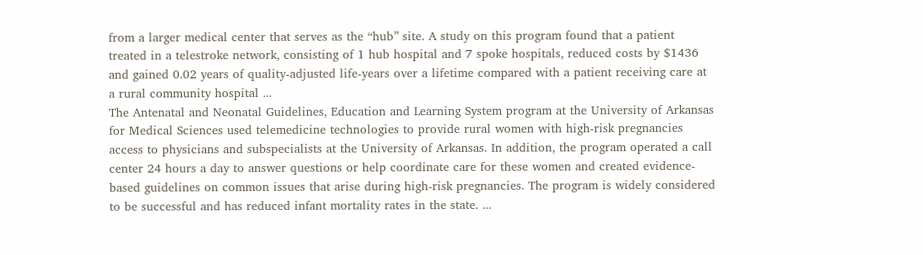from a larger medical center that serves as the “hub” site. A study on this program found that a patient treated in a telestroke network, consisting of 1 hub hospital and 7 spoke hospitals, reduced costs by $1436 and gained 0.02 years of quality-adjusted life-years over a lifetime compared with a patient receiving care at a rural community hospital ...
The Antenatal and Neonatal Guidelines, Education and Learning System program at the University of Arkansas for Medical Sciences used telemedicine technologies to provide rural women with high-risk pregnancies access to physicians and subspecialists at the University of Arkansas. In addition, the program operated a call center 24 hours a day to answer questions or help coordinate care for these women and created evidence-based guidelines on common issues that arise during high-risk pregnancies. The program is widely considered to be successful and has reduced infant mortality rates in the state. ...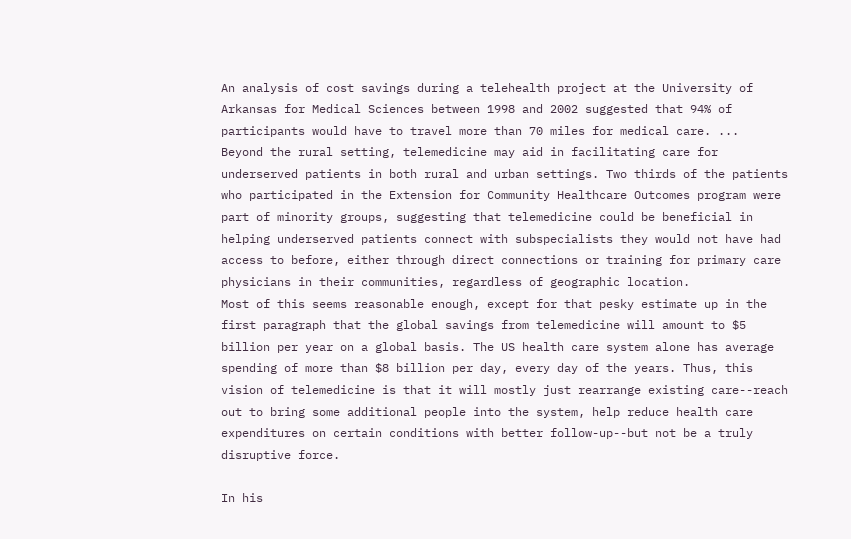An analysis of cost savings during a telehealth project at the University of Arkansas for Medical Sciences between 1998 and 2002 suggested that 94% of participants would have to travel more than 70 miles for medical care. ...  Beyond the rural setting, telemedicine may aid in facilitating care for underserved patients in both rural and urban settings. Two thirds of the patients who participated in the Extension for Community Healthcare Outcomes program were part of minority groups, suggesting that telemedicine could be beneficial in helping underserved patients connect with subspecialists they would not have had access to before, either through direct connections or training for primary care physicians in their communities, regardless of geographic location.
Most of this seems reasonable enough, except for that pesky estimate up in the first paragraph that the global savings from telemedicine will amount to $5 billion per year on a global basis. The US health care system alone has average spending of more than $8 billion per day, every day of the years. Thus, this vision of telemedicine is that it will mostly just rearrange existing care--reach out to bring some additional people into the system, help reduce health care expenditures on certain conditions with better follow-up--but not be a truly disruptive force.

In his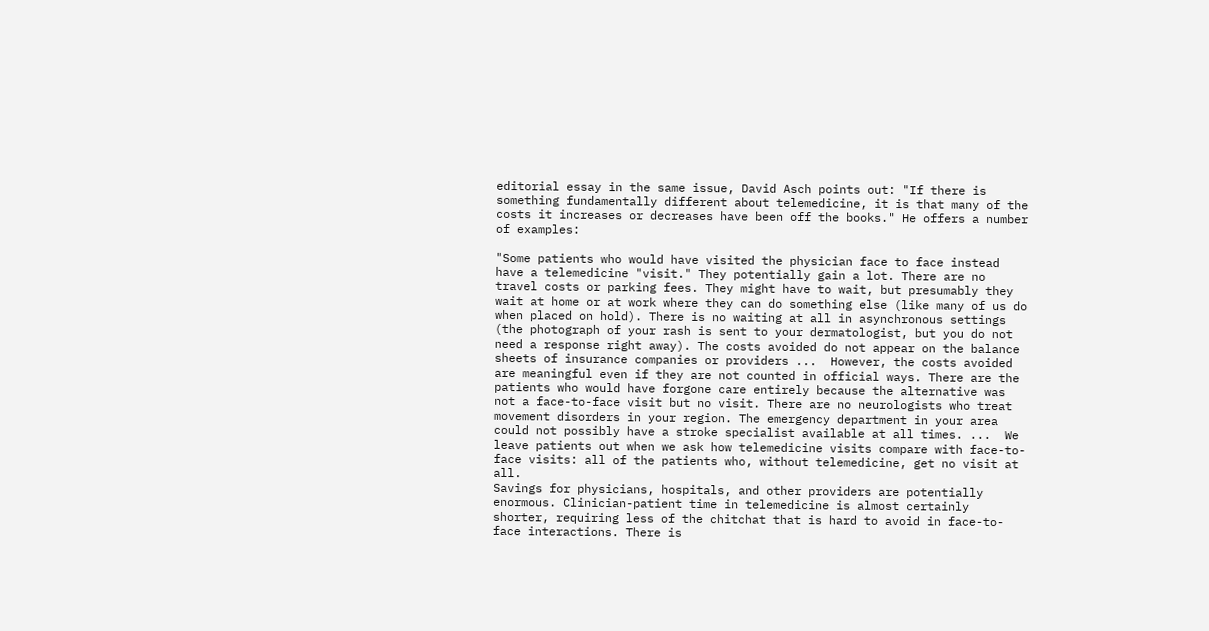editorial essay in the same issue, David Asch points out: "If there is something fundamentally different about telemedicine, it is that many of the costs it increases or decreases have been off the books." He offers a number of examples:

"Some patients who would have visited the physician face to face instead have a telemedicine "visit." They potentially gain a lot. There are no travel costs or parking fees. They might have to wait, but presumably they wait at home or at work where they can do something else (like many of us do when placed on hold). There is no waiting at all in asynchronous settings (the photograph of your rash is sent to your dermatologist, but you do not need a response right away). The costs avoided do not appear on the balance sheets of insurance companies or providers ...  However, the costs avoided are meaningful even if they are not counted in official ways. There are the patients who would have forgone care entirely because the alternative was not a face-to-face visit but no visit. There are no neurologists who treat movement disorders in your region. The emergency department in your area could not possibly have a stroke specialist available at all times. ...  We leave patients out when we ask how telemedicine visits compare with face-to-face visits: all of the patients who, without telemedicine, get no visit at all.
Savings for physicians, hospitals, and other providers are potentially enormous. Clinician-patient time in telemedicine is almost certainly shorter, requiring less of the chitchat that is hard to avoid in face-to-face interactions. There is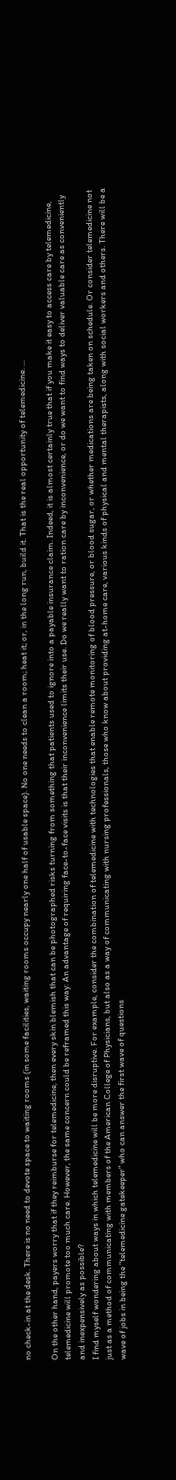no check-in at the desk. There is no need to devote space to waiting rooms (in some facilities, waiting rooms occupy nearly one half of usable space). No one needs to clean a room; heat it; or, in the long run, build it. That is the real opportunity of telemedicine. ...

On the other hand, payers worry that if they reimburse for telemedicine, then every skin blemish that can be photographed risks turning from something that patients used to ignore into a payable insurance claim. Indeed, it is almost certainly true that if you make it easy to access care by telemedicine, telemedicine will promote too much care. However, the same concern could be reframed this way: An advantage of requiring face-to-face visits is that their inconvenience limits their use. Do we really want to ration care by inconvenience, or do we want to find ways to deliver valuable care as conveniently and inexpensively as possible?
I find myself wondering about ways in which telemedicine will be more disruptive. For example, consider the combination of telemedicine with technologies that enable remote monitoring of blood pressure, or blood sugar, or whether medications are being taken on schedule. Or consider telemedicine not just as a method of communicating with members of the American College of Physicians, but also as a way of communicating with nursing professionals, those who know about providing at-home care, various kinds of physical and mental therapists, along with social workers and others. There will be a wave of jobs in being the "telemedicine gatekeeper" who can answer the first wave of questions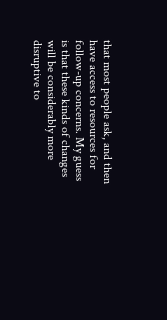that most people ask, and then have access to resources for follow-up concerns. My guess is that these kinds of changes will be considerably more disruptive to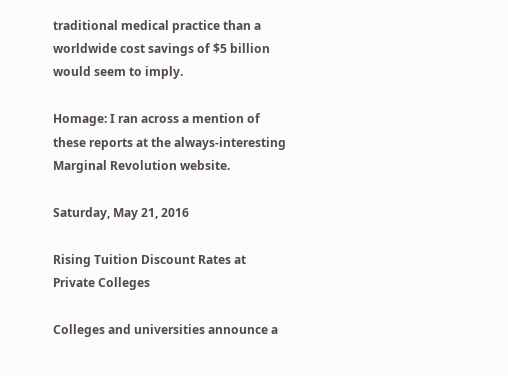traditional medical practice than a worldwide cost savings of $5 billion would seem to imply.

Homage: I ran across a mention of these reports at the always-interesting Marginal Revolution website.

Saturday, May 21, 2016

Rising Tuition Discount Rates at Private Colleges

Colleges and universities announce a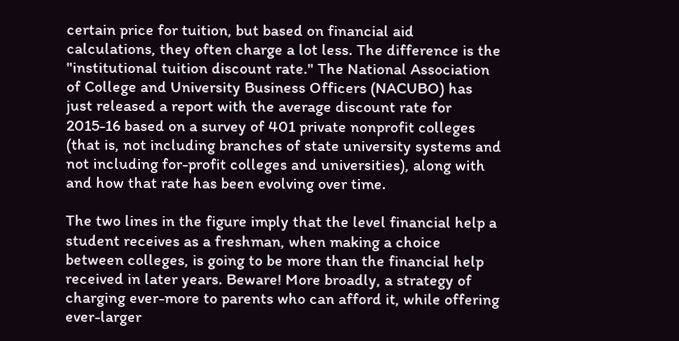certain price for tuition, but based on financial aid calculations, they often charge a lot less. The difference is the "institutional tuition discount rate." The National Association of College and University Business Officers (NACUBO) has just released a report with the average discount rate for 2015-16 based on a survey of 401 private nonprofit colleges (that is, not including branches of state university systems and not including for-profit colleges and universities), along with and how that rate has been evolving over time.

The two lines in the figure imply that the level financial help a student receives as a freshman, when making a choice between colleges, is going to be more than the financial help received in later years. Beware! More broadly, a strategy of charging ever-more to parents who can afford it, while offering ever-larger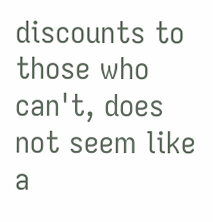discounts to those who can't, does not seem like a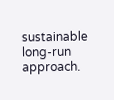sustainable long-run approach.